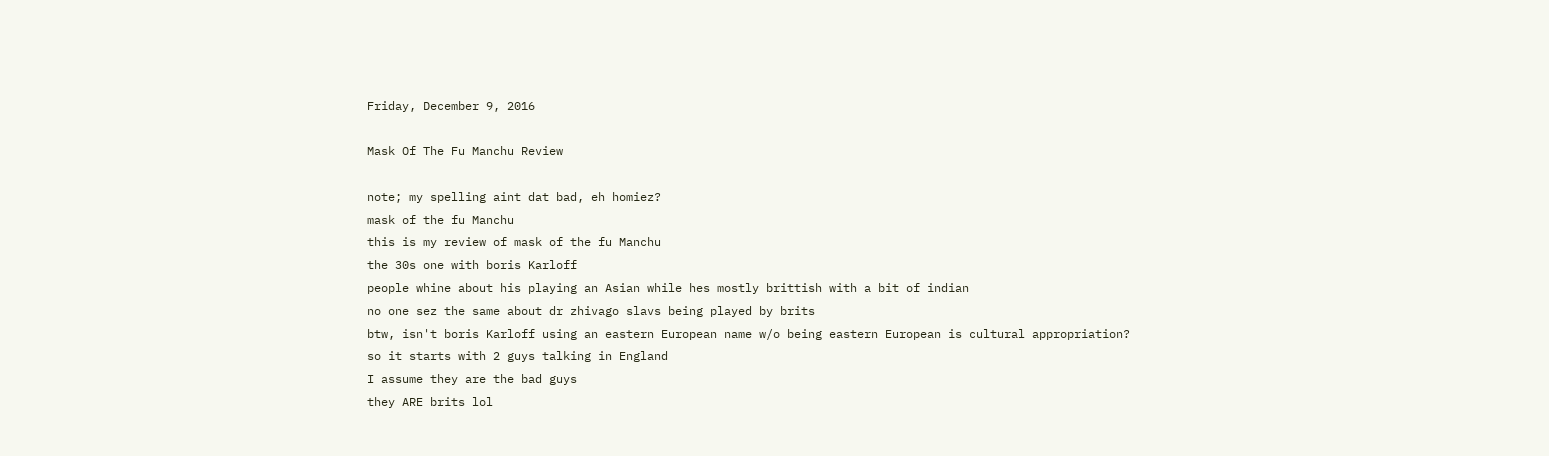Friday, December 9, 2016

Mask Of The Fu Manchu Review

note; my spelling aint dat bad, eh homiez?
mask of the fu Manchu
this is my review of mask of the fu Manchu
the 30s one with boris Karloff
people whine about his playing an Asian while hes mostly brittish with a bit of indian
no one sez the same about dr zhivago slavs being played by brits
btw, isn't boris Karloff using an eastern European name w/o being eastern European is cultural appropriation?
so it starts with 2 guys talking in England
I assume they are the bad guys
they ARE brits lol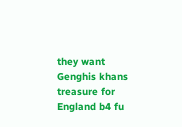they want Genghis khans treasure for England b4 fu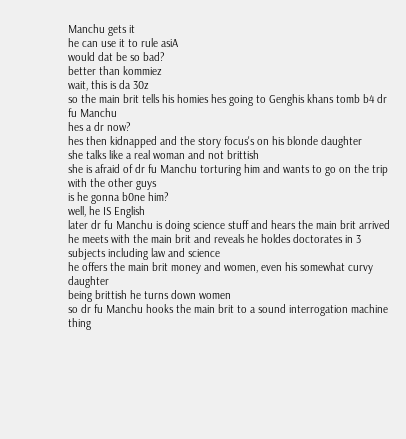Manchu gets it
he can use it to rule asiA
would dat be so bad?
better than kommiez
wait, this is da 30z
so the main brit tells his homies hes going to Genghis khans tomb b4 dr fu Manchu
hes a dr now?
hes then kidnapped and the story focus's on his blonde daughter
she talks like a real woman and not brittish
she is afraid of dr fu Manchu torturing him and wants to go on the trip with the other guys
is he gonna b0ne him?
well, he IS English
later dr fu Manchu is doing science stuff and hears the main brit arrived
he meets with the main brit and reveals he holdes doctorates in 3 subjects including law and science
he offers the main brit money and women, even his somewhat curvy daughter
being brittish he turns down women
so dr fu Manchu hooks the main brit to a sound interrogation machine thing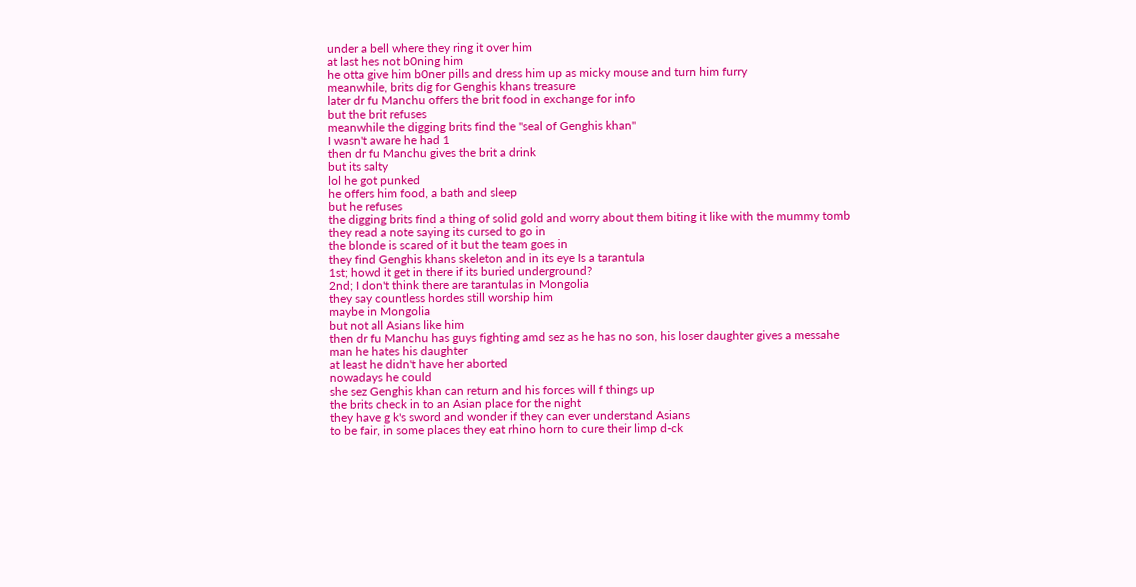under a bell where they ring it over him
at last hes not b0ning him
he otta give him b0ner pills and dress him up as micky mouse and turn him furry
meanwhile, brits dig for Genghis khans treasure
later dr fu Manchu offers the brit food in exchange for info
but the brit refuses
meanwhile the digging brits find the "seal of Genghis khan"
I wasn't aware he had 1
then dr fu Manchu gives the brit a drink
but its salty
lol he got punked
he offers him food, a bath and sleep
but he refuses
the digging brits find a thing of solid gold and worry about them biting it like with the mummy tomb
they read a note saying its cursed to go in
the blonde is scared of it but the team goes in
they find Genghis khans skeleton and in its eye Is a tarantula
1st; howd it get in there if its buried underground?
2nd; I don't think there are tarantulas in Mongolia
they say countless hordes still worship him
maybe in Mongolia
but not all Asians like him
then dr fu Manchu has guys fighting amd sez as he has no son, his loser daughter gives a messahe
man he hates his daughter
at least he didn't have her aborted
nowadays he could
she sez Genghis khan can return and his forces will f things up
the brits check in to an Asian place for the night
they have g k's sword and wonder if they can ever understand Asians
to be fair, in some places they eat rhino horn to cure their limp d-ck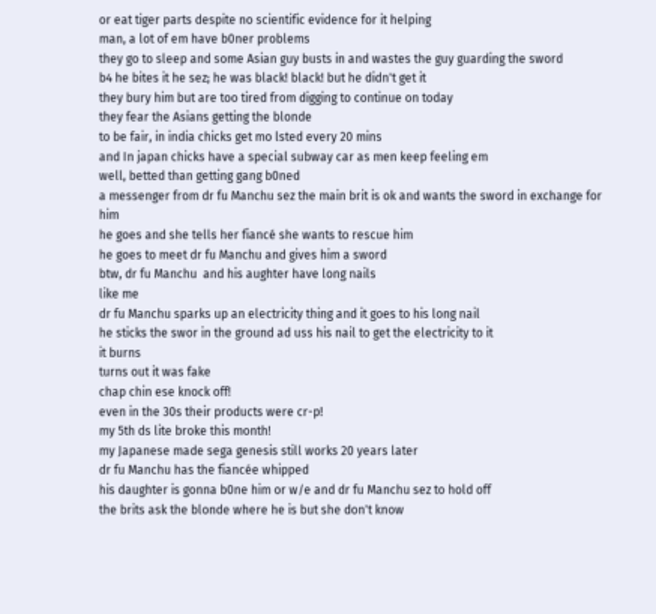or eat tiger parts despite no scientific evidence for it helping
man, a lot of em have b0ner problems
they go to sleep and some Asian guy busts in and wastes the guy guarding the sword
b4 he bites it he sez; he was black! black! but he didn't get it
they bury him but are too tired from digging to continue on today
they fear the Asians getting the blonde
to be fair, in india chicks get mo lsted every 20 mins
and In japan chicks have a special subway car as men keep feeling em
well, betted than getting gang b0ned
a messenger from dr fu Manchu sez the main brit is ok and wants the sword in exchange for him
he goes and she tells her fiancé she wants to rescue him
he goes to meet dr fu Manchu and gives him a sword
btw, dr fu Manchu  and his aughter have long nails
like me
dr fu Manchu sparks up an electricity thing and it goes to his long nail
he sticks the swor in the ground ad uss his nail to get the electricity to it
it burns
turns out it was fake
chap chin ese knock off!
even in the 30s their products were cr-p!
my 5th ds lite broke this month!
my Japanese made sega genesis still works 20 years later
dr fu Manchu has the fiancée whipped
his daughter is gonna b0ne him or w/e and dr fu Manchu sez to hold off
the brits ask the blonde where he is but she don't know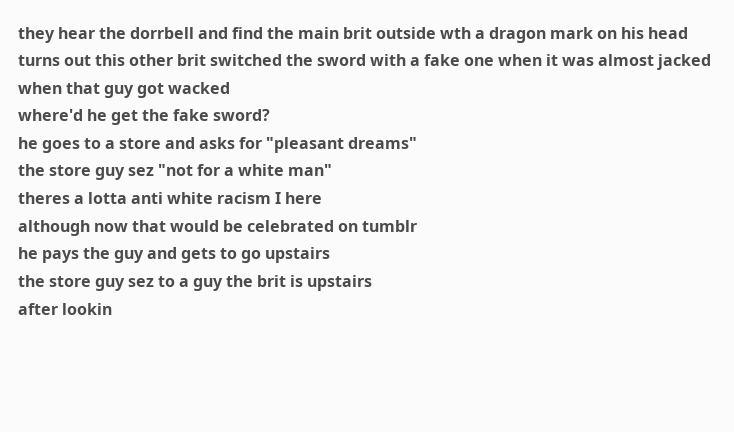they hear the dorrbell and find the main brit outside wth a dragon mark on his head
turns out this other brit switched the sword with a fake one when it was almost jacked when that guy got wacked
where'd he get the fake sword?
he goes to a store and asks for "pleasant dreams"
the store guy sez "not for a white man"
theres a lotta anti white racism I here
although now that would be celebrated on tumblr
he pays the guy and gets to go upstairs
the store guy sez to a guy the brit is upstairs
after lookin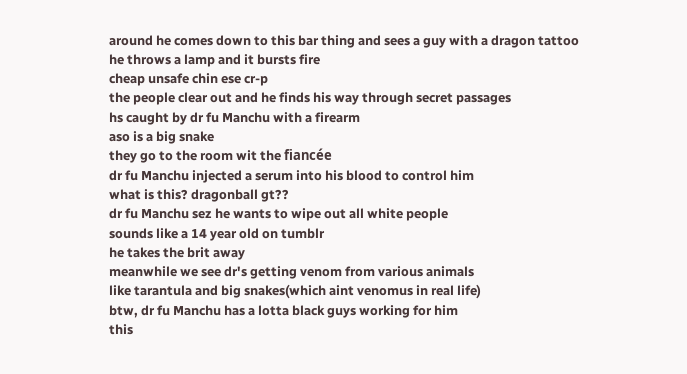around he comes down to this bar thing and sees a guy with a dragon tattoo
he throws a lamp and it bursts fire
cheap unsafe chin ese cr-p
the people clear out and he finds his way through secret passages
hs caught by dr fu Manchu with a firearm
aso is a big snake
they go to the room wit the fiancée
dr fu Manchu injected a serum into his blood to control him
what is this? dragonball gt??
dr fu Manchu sez he wants to wipe out all white people
sounds like a 14 year old on tumblr
he takes the brit away
meanwhile we see dr's getting venom from various animals
like tarantula and big snakes(which aint venomus in real life)
btw, dr fu Manchu has a lotta black guys working for him
this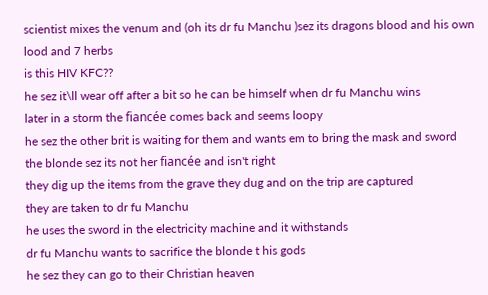scientist mixes the venum and (oh its dr fu Manchu )sez its dragons blood and his own lood and 7 herbs
is this HIV KFC??
he sez it\ll wear off after a bit so he can be himself when dr fu Manchu wins
later in a storm the fiancée comes back and seems loopy
he sez the other brit is waiting for them and wants em to bring the mask and sword
the blonde sez its not her fiancée and isn't right
they dig up the items from the grave they dug and on the trip are captured
they are taken to dr fu Manchu
he uses the sword in the electricity machine and it withstands
dr fu Manchu wants to sacrifice the blonde t his gods
he sez they can go to their Christian heaven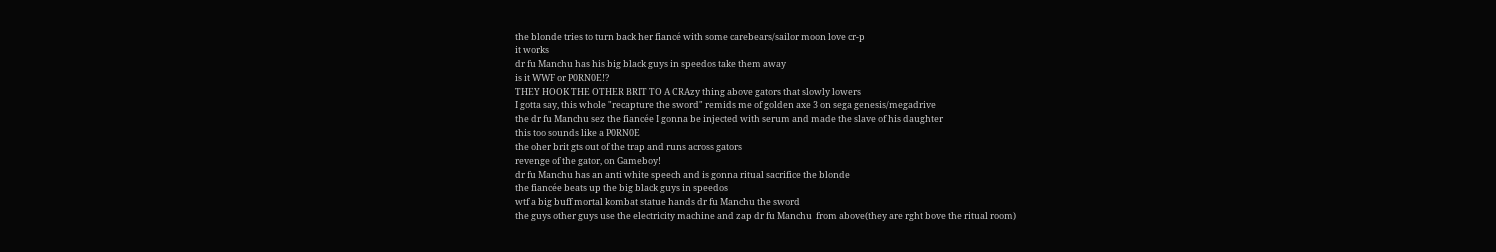the blonde tries to turn back her fiancé with some carebears/sailor moon love cr-p
it works
dr fu Manchu has his big black guys in speedos take them away
is it WWF or P0RN0E!?
THEY HOOK THE OTHER BRIT TO A CRAzy thing above gators that slowly lowers
I gotta say, this whole "recapture the sword" remids me of golden axe 3 on sega genesis/megadrive
the dr fu Manchu sez the fiancée I gonna be injected with serum and made the slave of his daughter
this too sounds like a P0RN0E
the oher brit gts out of the trap and runs across gators
revenge of the gator, on Gameboy!
dr fu Manchu has an anti white speech and is gonna ritual sacrifice the blonde
the fiancée beats up the big black guys in speedos
wtf a big buff mortal kombat statue hands dr fu Manchu the sword
the guys other guys use the electricity machine and zap dr fu Manchu  from above(they are rght bove the ritual room)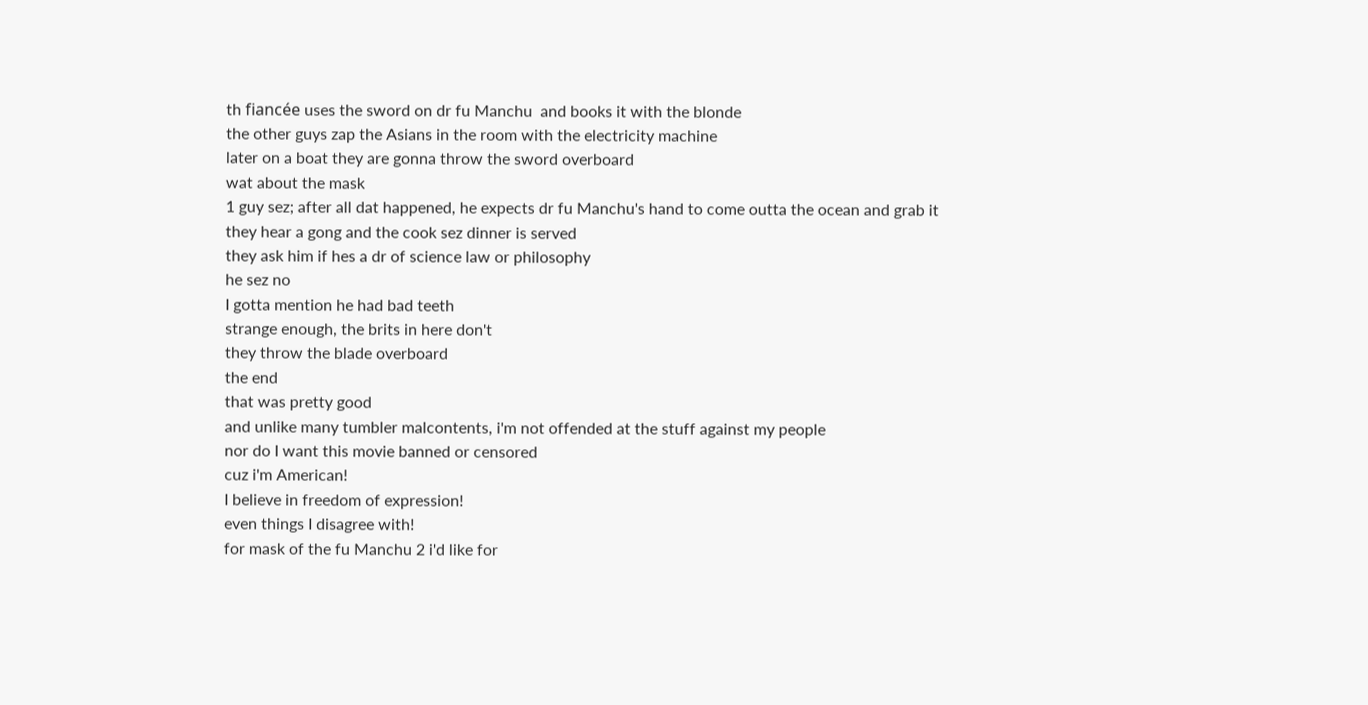th fiancée uses the sword on dr fu Manchu  and books it with the blonde
the other guys zap the Asians in the room with the electricity machine
later on a boat they are gonna throw the sword overboard
wat about the mask
1 guy sez; after all dat happened, he expects dr fu Manchu's hand to come outta the ocean and grab it
they hear a gong and the cook sez dinner is served
they ask him if hes a dr of science law or philosophy
he sez no
I gotta mention he had bad teeth
strange enough, the brits in here don't
they throw the blade overboard
the end
that was pretty good
and unlike many tumbler malcontents, i'm not offended at the stuff against my people
nor do I want this movie banned or censored
cuz i'm American!
I believe in freedom of expression!
even things I disagree with!
for mask of the fu Manchu 2 i'd like for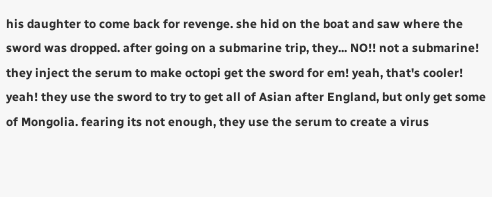his daughter to come back for revenge. she hid on the boat and saw where the sword was dropped. after going on a submarine trip, they... NO!! not a submarine! they inject the serum to make octopi get the sword for em! yeah, that's cooler! yeah! they use the sword to try to get all of Asian after England, but only get some of Mongolia. fearing its not enough, they use the serum to create a virus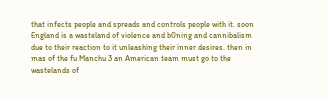that infects people and spreads and controls people with it. soon England is a wasteland of violence and b0ning and cannibalism due to their reaction to it unleashing their inner desires. then in mas of the fu Manchu 3 an American team must go to the wastelands of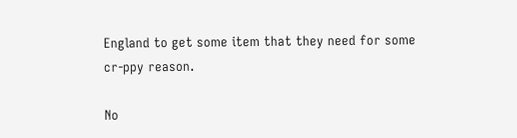England to get some item that they need for some cr-ppy reason.

No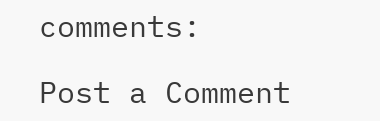comments:

Post a Comment